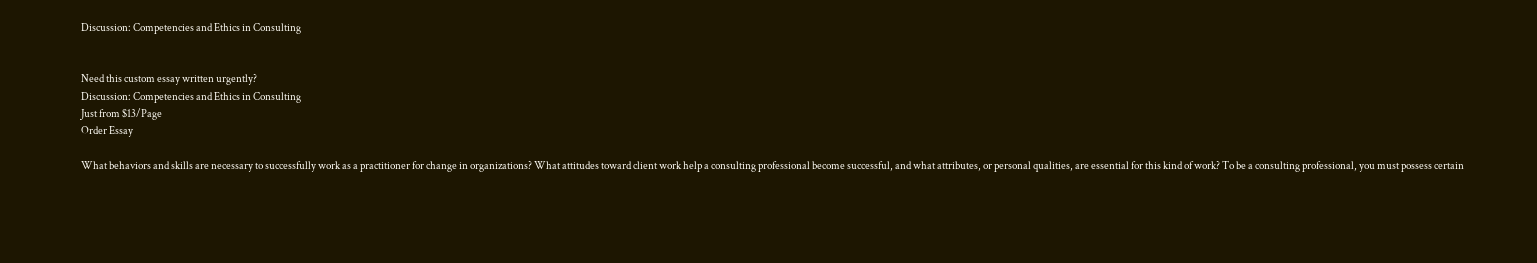Discussion: Competencies and Ethics in Consulting


Need this custom essay written urgently?
Discussion: Competencies and Ethics in Consulting
Just from $13/Page
Order Essay

What behaviors and skills are necessary to successfully work as a practitioner for change in organizations? What attitudes toward client work help a consulting professional become successful, and what attributes, or personal qualities, are essential for this kind of work? To be a consulting professional, you must possess certain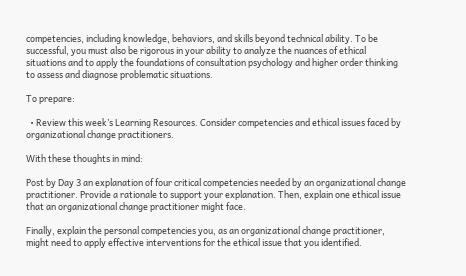competencies, including knowledge, behaviors, and skills beyond technical ability. To be successful, you must also be rigorous in your ability to analyze the nuances of ethical situations and to apply the foundations of consultation psychology and higher order thinking to assess and diagnose problematic situations.

To prepare:

  • Review this week’s Learning Resources. Consider competencies and ethical issues faced by organizational change practitioners.

With these thoughts in mind:

Post by Day 3 an explanation of four critical competencies needed by an organizational change practitioner. Provide a rationale to support your explanation. Then, explain one ethical issue that an organizational change practitioner might face.

Finally, explain the personal competencies you, as an organizational change practitioner, might need to apply effective interventions for the ethical issue that you identified.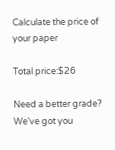Calculate the price of your paper

Total price:$26

Need a better grade?
We've got you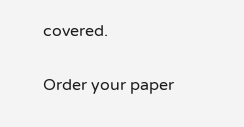covered.

Order your paper